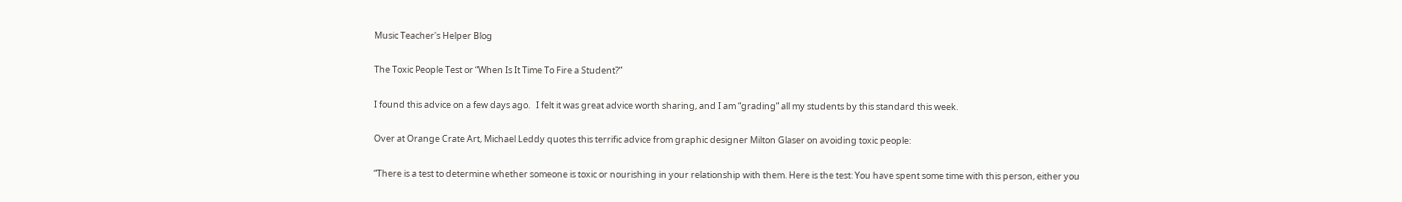Music Teacher's Helper Blog

The Toxic People Test or “When Is It Time To Fire a Student?”

I found this advice on a few days ago.   I felt it was great advice worth sharing, and I am “grading” all my students by this standard this week.

Over at Orange Crate Art, Michael Leddy quotes this terrific advice from graphic designer Milton Glaser on avoiding toxic people:

“There is a test to determine whether someone is toxic or nourishing in your relationship with them. Here is the test: You have spent some time with this person, either you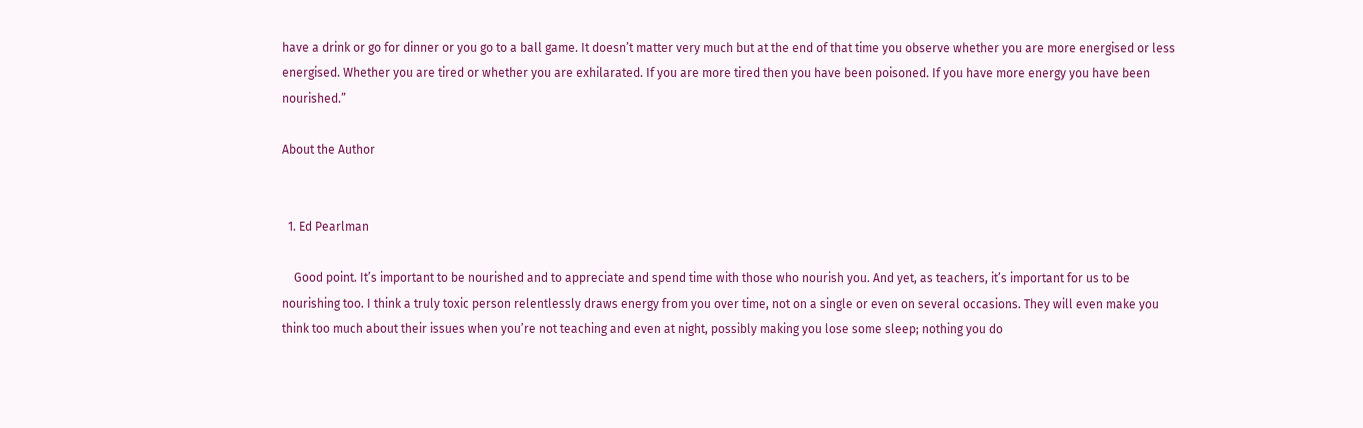have a drink or go for dinner or you go to a ball game. It doesn’t matter very much but at the end of that time you observe whether you are more energised or less energised. Whether you are tired or whether you are exhilarated. If you are more tired then you have been poisoned. If you have more energy you have been nourished.”

About the Author


  1. Ed Pearlman

    Good point. It’s important to be nourished and to appreciate and spend time with those who nourish you. And yet, as teachers, it’s important for us to be nourishing too. I think a truly toxic person relentlessly draws energy from you over time, not on a single or even on several occasions. They will even make you think too much about their issues when you’re not teaching and even at night, possibly making you lose some sleep; nothing you do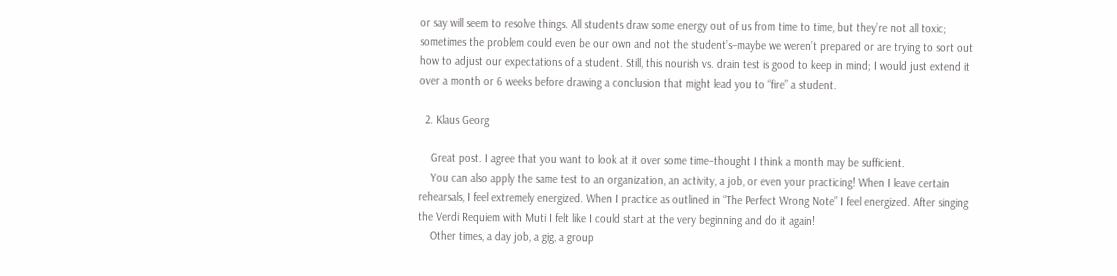or say will seem to resolve things. All students draw some energy out of us from time to time, but they’re not all toxic; sometimes the problem could even be our own and not the student’s–maybe we weren’t prepared or are trying to sort out how to adjust our expectations of a student. Still, this nourish vs. drain test is good to keep in mind; I would just extend it over a month or 6 weeks before drawing a conclusion that might lead you to “fire” a student.

  2. Klaus Georg

    Great post. I agree that you want to look at it over some time–thought I think a month may be sufficient.
    You can also apply the same test to an organization, an activity, a job, or even your practicing! When I leave certain rehearsals, I feel extremely energized. When I practice as outlined in “The Perfect Wrong Note” I feel energized. After singing the Verdi Requiem with Muti I felt like I could start at the very beginning and do it again!
    Other times, a day job, a gig, a group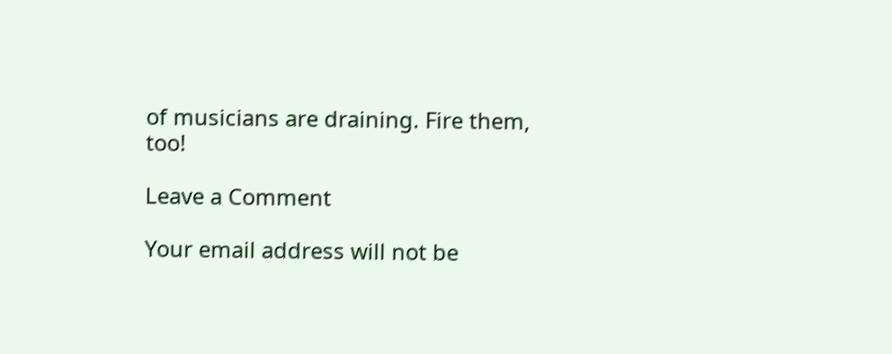of musicians are draining. Fire them, too!

Leave a Comment

Your email address will not be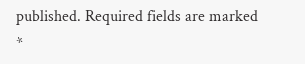published. Required fields are marked *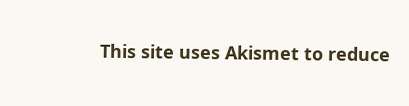This site uses Akismet to reduce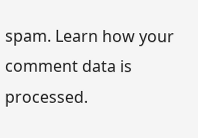spam. Learn how your comment data is processed.